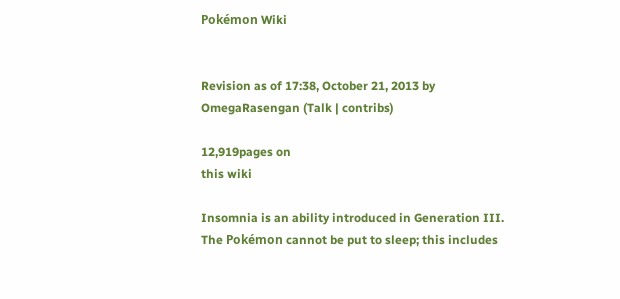Pokémon Wiki


Revision as of 17:38, October 21, 2013 by OmegaRasengan (Talk | contribs)

12,919pages on
this wiki

Insomnia is an ability introduced in Generation III. The Pokémon cannot be put to sleep; this includes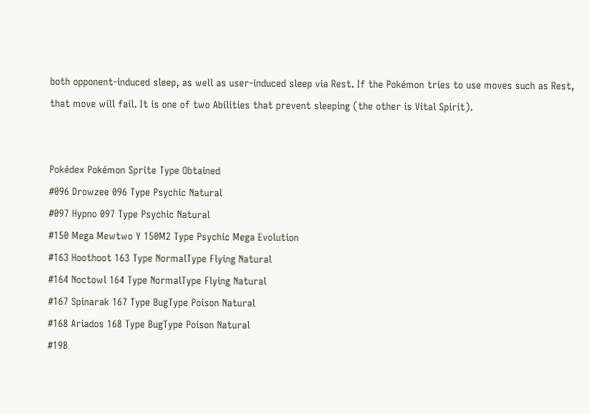both opponent-induced sleep, as well as user-induced sleep via Rest. If the Pokémon tries to use moves such as Rest, that move will fail. It is one of two Abilities that prevent sleeping (the other is Vital Spirit).


Pokédex Pokémon Sprite Type Obtained
#096 Drowzee 096 Type Psychic Natural
#097 Hypno 097 Type Psychic Natural
#150 Mega Mewtwo Y 150M2 Type Psychic Mega Evolution
#163 Hoothoot 163 Type NormalType Flying Natural
#164 Noctowl 164 Type NormalType Flying Natural
#167 Spinarak 167 Type BugType Poison Natural
#168 Ariados 168 Type BugType Poison Natural
#198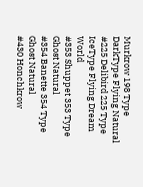Murkrow 198 Type DarkType Flying Natural
#225 Delibird 225 Type IceType Flying Dream World
#353 Shuppet 353 Type Ghost Natural
#354 Banette 354 Type Ghost Natural
#430 Honchkrow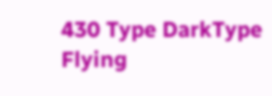430 Type DarkType Flying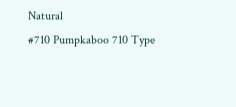Natural
#710 Pumpkaboo 710 Type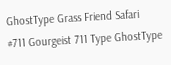GhostType Grass Friend Safari
#711 Gourgeist 711 Type GhostType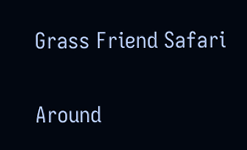Grass Friend Safari

Around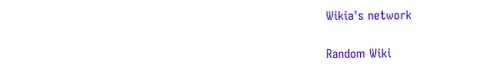Wikia's network

Random Wiki